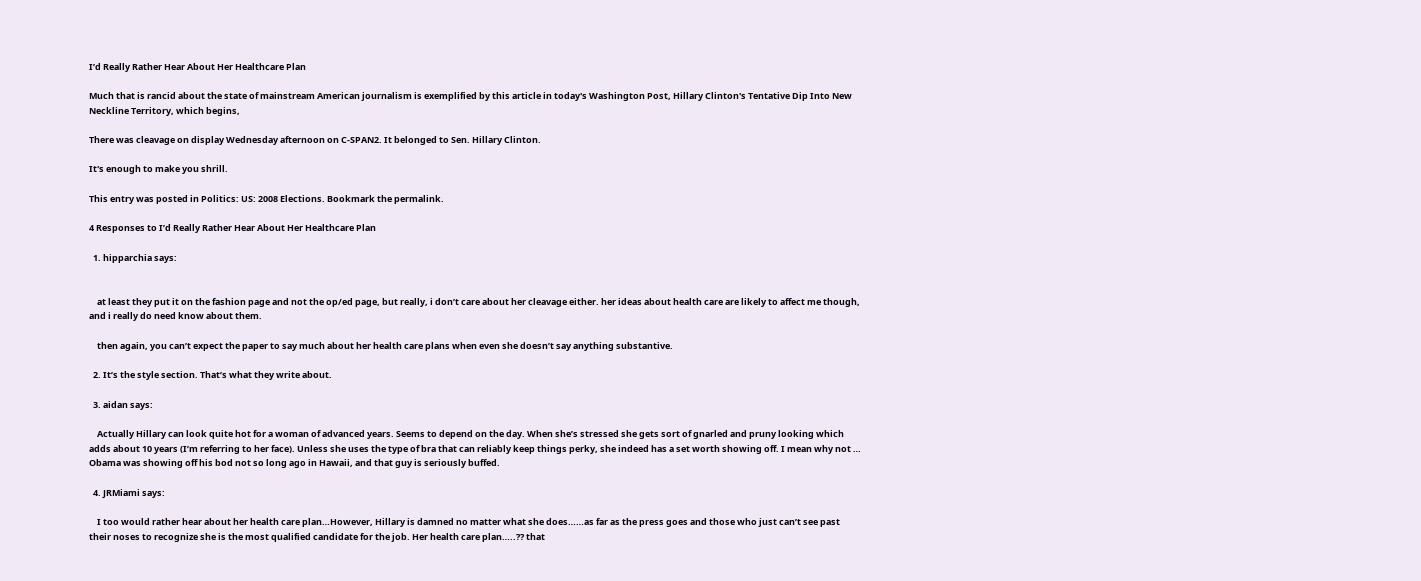I’d Really Rather Hear About Her Healthcare Plan

Much that is rancid about the state of mainstream American journalism is exemplified by this article in today's Washington Post, Hillary Clinton's Tentative Dip Into New Neckline Territory, which begins,

There was cleavage on display Wednesday afternoon on C-SPAN2. It belonged to Sen. Hillary Clinton.

It's enough to make you shrill.

This entry was posted in Politics: US: 2008 Elections. Bookmark the permalink.

4 Responses to I’d Really Rather Hear About Her Healthcare Plan

  1. hipparchia says:


    at least they put it on the fashion page and not the op/ed page, but really, i don’t care about her cleavage either. her ideas about health care are likely to affect me though, and i really do need know about them.

    then again, you can’t expect the paper to say much about her health care plans when even she doesn’t say anything substantive.

  2. It’s the style section. That’s what they write about.

  3. aidan says:

    Actually Hillary can look quite hot for a woman of advanced years. Seems to depend on the day. When she’s stressed she gets sort of gnarled and pruny looking which adds about 10 years (I’m referring to her face). Unless she uses the type of bra that can reliably keep things perky, she indeed has a set worth showing off. I mean why not … Obama was showing off his bod not so long ago in Hawaii, and that guy is seriously buffed.

  4. JRMiami says:

    I too would rather hear about her health care plan…However, Hillary is damned no matter what she does……as far as the press goes and those who just can’t see past their noses to recognize she is the most qualified candidate for the job. Her health care plan…..?? that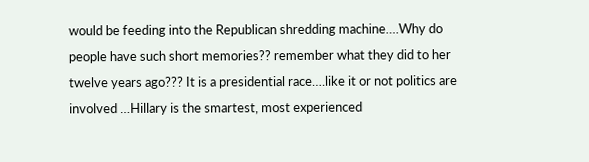would be feeding into the Republican shredding machine….Why do people have such short memories?? remember what they did to her twelve years ago??? It is a presidential race….like it or not politics are involved …Hillary is the smartest, most experienced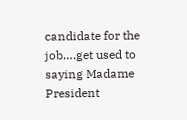candidate for the job….get used to saying Madame President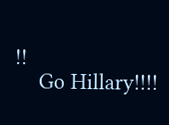!!
    Go Hillary!!!!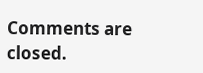Comments are closed.